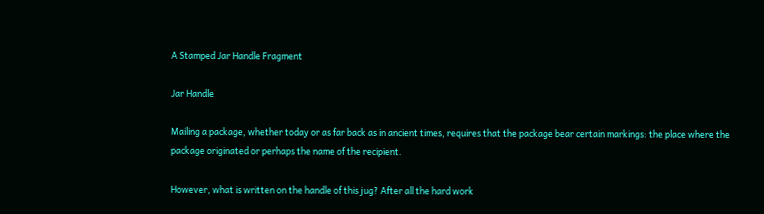A Stamped Jar Handle Fragment

Jar Handle

Mailing a package, whether today or as far back as in ancient times, requires that the package bear certain markings: the place where the package originated or perhaps the name of the recipient.

However, what is written on the handle of this jug? After all the hard work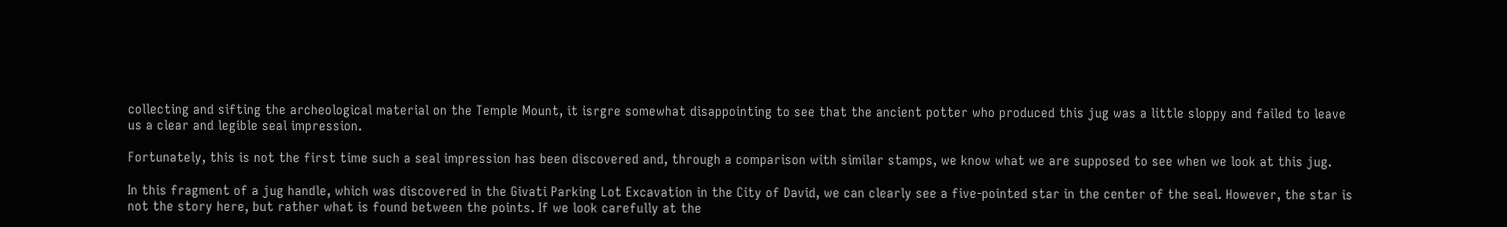collecting and sifting the archeological material on the Temple Mount, it isrgre somewhat disappointing to see that the ancient potter who produced this jug was a little sloppy and failed to leave us a clear and legible seal impression.

Fortunately, this is not the first time such a seal impression has been discovered and, through a comparison with similar stamps, we know what we are supposed to see when we look at this jug.

In this fragment of a jug handle, which was discovered in the Givati Parking Lot Excavation in the City of David, we can clearly see a five-pointed star in the center of the seal. However, the star is not the story here, but rather what is found between the points. If we look carefully at the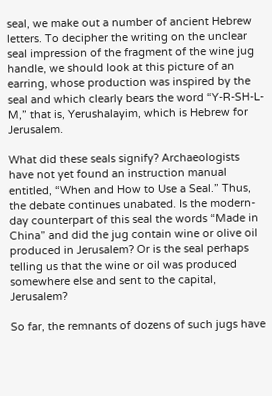seal, we make out a number of ancient Hebrew letters. To decipher the writing on the unclear seal impression of the fragment of the wine jug handle, we should look at this picture of an earring, whose production was inspired by the seal and which clearly bears the word “Y-R-SH-L-M,” that is, Yerushalayim, which is Hebrew for Jerusalem.

What did these seals signify? Archaeologists have not yet found an instruction manual entitled, “When and How to Use a Seal.” Thus, the debate continues unabated. Is the modern-day counterpart of this seal the words “Made in China” and did the jug contain wine or olive oil produced in Jerusalem? Or is the seal perhaps telling us that the wine or oil was produced somewhere else and sent to the capital, Jerusalem?

So far, the remnants of dozens of such jugs have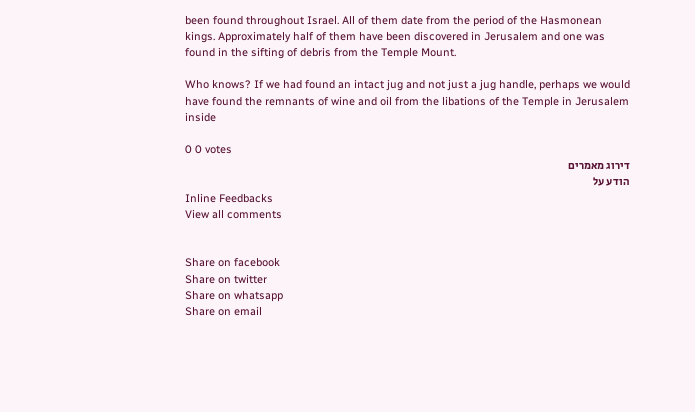been found throughout Israel. All of them date from the period of the Hasmonean kings. Approximately half of them have been discovered in Jerusalem and one was found in the sifting of debris from the Temple Mount.

Who knows? If we had found an intact jug and not just a jug handle, perhaps we would have found the remnants of wine and oil from the libations of the Temple in Jerusalem inside

0 0 votes
דירוג מאמרים
הודע על
Inline Feedbacks
View all comments


Share on facebook
Share on twitter
Share on whatsapp
Share on email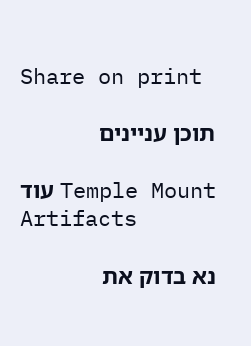Share on print

תוכן עניינים

עוד Temple Mount Artifacts

נא בדוק את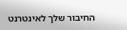החיבור שלך לאינטרנט